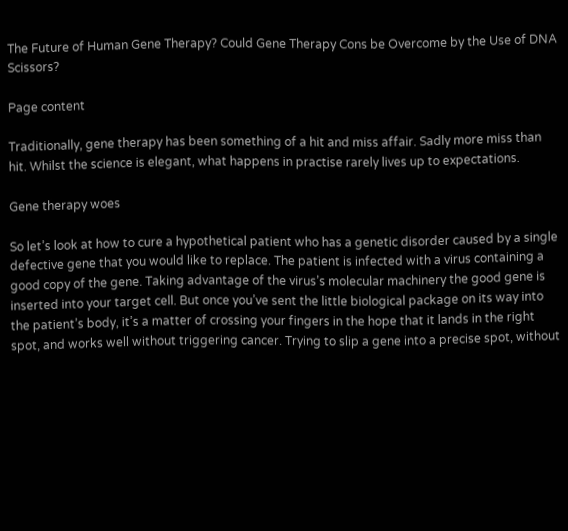The Future of Human Gene Therapy? Could Gene Therapy Cons be Overcome by the Use of DNA Scissors?

Page content

Traditionally, gene therapy has been something of a hit and miss affair. Sadly more miss than hit. Whilst the science is elegant, what happens in practise rarely lives up to expectations.

Gene therapy woes

So let’s look at how to cure a hypothetical patient who has a genetic disorder caused by a single defective gene that you would like to replace. The patient is infected with a virus containing a good copy of the gene. Taking advantage of the virus’s molecular machinery the good gene is inserted into your target cell. But once you’ve sent the little biological package on its way into the patient’s body, it’s a matter of crossing your fingers in the hope that it lands in the right spot, and works well without triggering cancer. Trying to slip a gene into a precise spot, without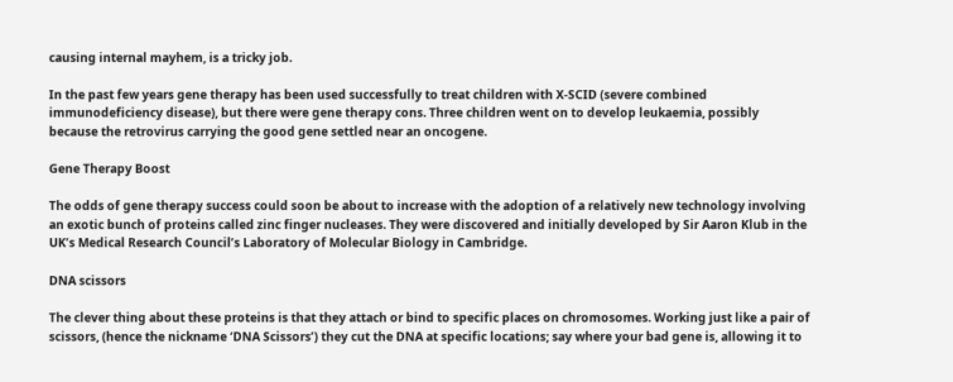causing internal mayhem, is a tricky job.

In the past few years gene therapy has been used successfully to treat children with X-SCID (severe combined immunodeficiency disease), but there were gene therapy cons. Three children went on to develop leukaemia, possibly because the retrovirus carrying the good gene settled near an oncogene.

Gene Therapy Boost

The odds of gene therapy success could soon be about to increase with the adoption of a relatively new technology involving an exotic bunch of proteins called zinc finger nucleases. They were discovered and initially developed by Sir Aaron Klub in the UK’s Medical Research Council’s Laboratory of Molecular Biology in Cambridge.

DNA scissors

The clever thing about these proteins is that they attach or bind to specific places on chromosomes. Working just like a pair of scissors, (hence the nickname ‘DNA Scissors’) they cut the DNA at specific locations; say where your bad gene is, allowing it to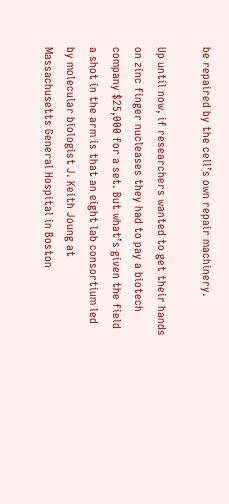be repaired by the cell’s own repair machinery.

Up until now, if researchers wanted to get their hands on zinc finger nucleases they had to pay a biotech company $25,000 for a set. But what’s given the field a shot in the arm is that an eight lab consortium led by molecular biologist J. Keith Joung at Massachusetts General Hospital in Boston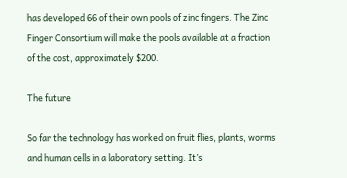has developed 66 of their own pools of zinc fingers. The Zinc Finger Consortium will make the pools available at a fraction of the cost, approximately $200.

The future

So far the technology has worked on fruit flies, plants, worms and human cells in a laboratory setting. It’s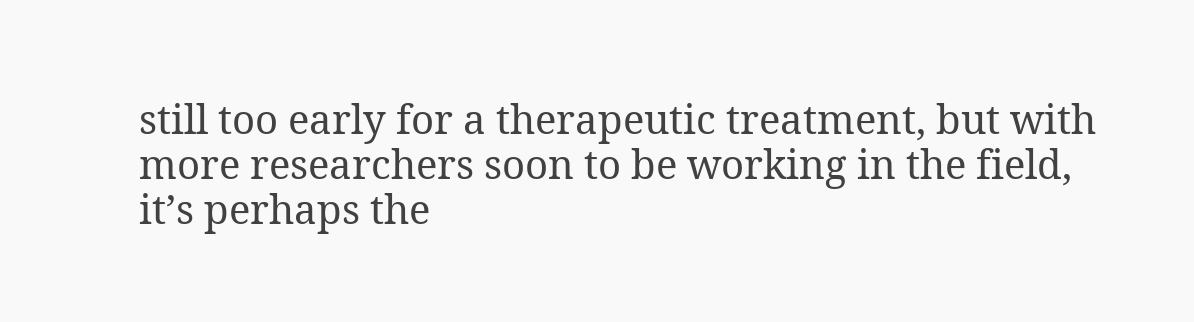still too early for a therapeutic treatment, but with more researchers soon to be working in the field, it’s perhaps the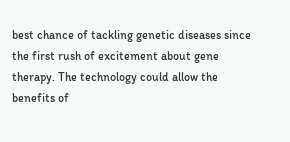best chance of tackling genetic diseases since the first rush of excitement about gene therapy. The technology could allow the benefits of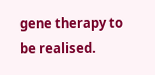gene therapy to be realised.